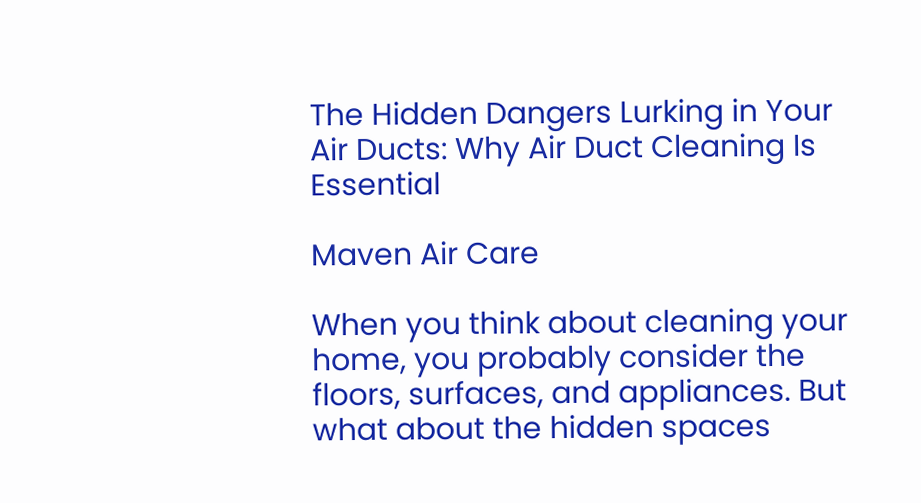The Hidden Dangers Lurking in Your Air Ducts: Why Air Duct Cleaning Is Essential

Maven Air Care

When you think about cleaning your home, you probably consider the floors, surfaces, and appliances. But what about the hidden spaces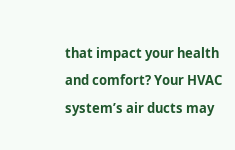that impact your health and comfort? Your HVAC system’s air ducts may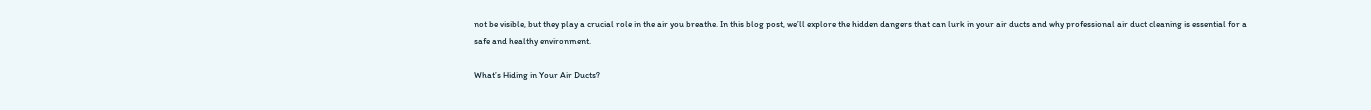not be visible, but they play a crucial role in the air you breathe. In this blog post, we’ll explore the hidden dangers that can lurk in your air ducts and why professional air duct cleaning is essential for a safe and healthy environment.

What’s Hiding in Your Air Ducts?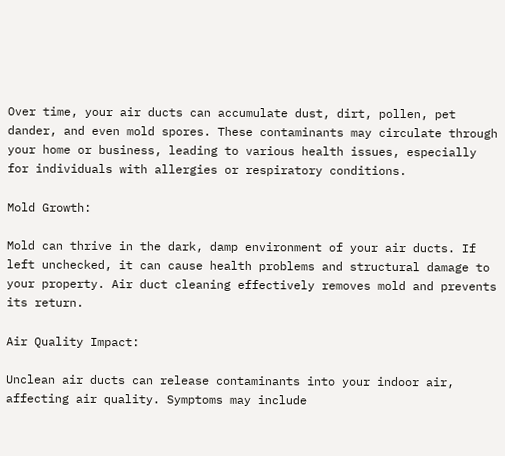Over time, your air ducts can accumulate dust, dirt, pollen, pet dander, and even mold spores. These contaminants may circulate through your home or business, leading to various health issues, especially for individuals with allergies or respiratory conditions.

Mold Growth:

Mold can thrive in the dark, damp environment of your air ducts. If left unchecked, it can cause health problems and structural damage to your property. Air duct cleaning effectively removes mold and prevents its return.

Air Quality Impact:

Unclean air ducts can release contaminants into your indoor air, affecting air quality. Symptoms may include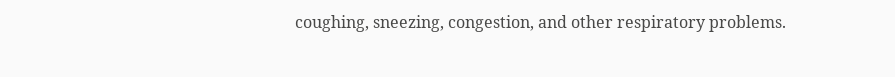coughing, sneezing, congestion, and other respiratory problems.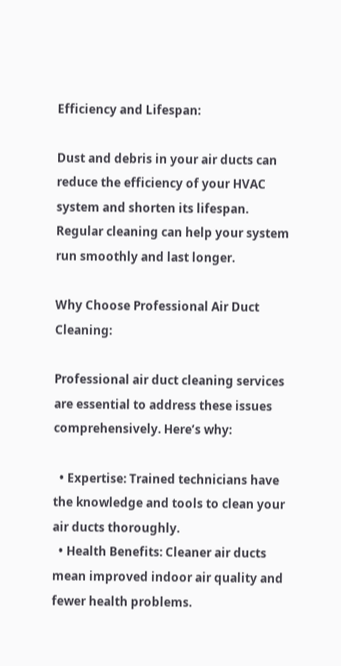Efficiency and Lifespan:

Dust and debris in your air ducts can reduce the efficiency of your HVAC system and shorten its lifespan. Regular cleaning can help your system run smoothly and last longer.

Why Choose Professional Air Duct Cleaning:

Professional air duct cleaning services are essential to address these issues comprehensively. Here’s why:

  • Expertise: Trained technicians have the knowledge and tools to clean your air ducts thoroughly.
  • Health Benefits: Cleaner air ducts mean improved indoor air quality and fewer health problems.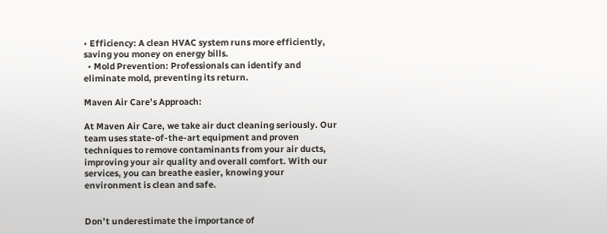• Efficiency: A clean HVAC system runs more efficiently, saving you money on energy bills.
  • Mold Prevention: Professionals can identify and eliminate mold, preventing its return.

Maven Air Care’s Approach:

At Maven Air Care, we take air duct cleaning seriously. Our team uses state-of-the-art equipment and proven techniques to remove contaminants from your air ducts, improving your air quality and overall comfort. With our services, you can breathe easier, knowing your environment is clean and safe.


Don’t underestimate the importance of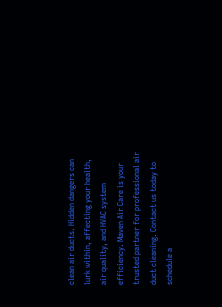clean air ducts. Hidden dangers can lurk within, affecting your health, air quality, and HVAC system efficiency. Maven Air Care is your trusted partner for professional air duct cleaning. Contact us today to schedule a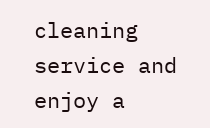cleaning service and enjoy a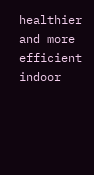healthier and more efficient indoor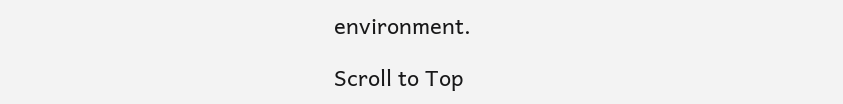environment.

Scroll to Top